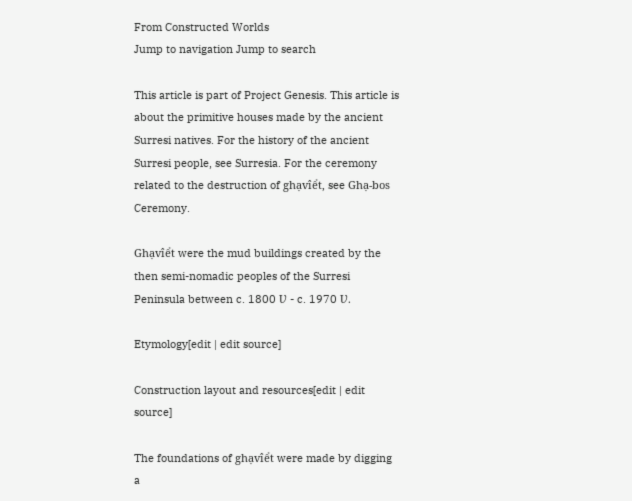From Constructed Worlds
Jump to navigation Jump to search

This article is part of Project Genesis. This article is about the primitive houses made by the ancient Surresi natives. For the history of the ancient Surresi people, see Surresia. For the ceremony related to the destruction of ghạvîểt, see Ghạ-bos Ceremony.

Ghạvîểt were the mud buildings created by the then semi-nomadic peoples of the Surresi Peninsula between c. 1800 Ʋ - c. 1970 Ʋ.

Etymology[edit | edit source]

Construction layout and resources[edit | edit source]

The foundations of ghạvîểt were made by digging a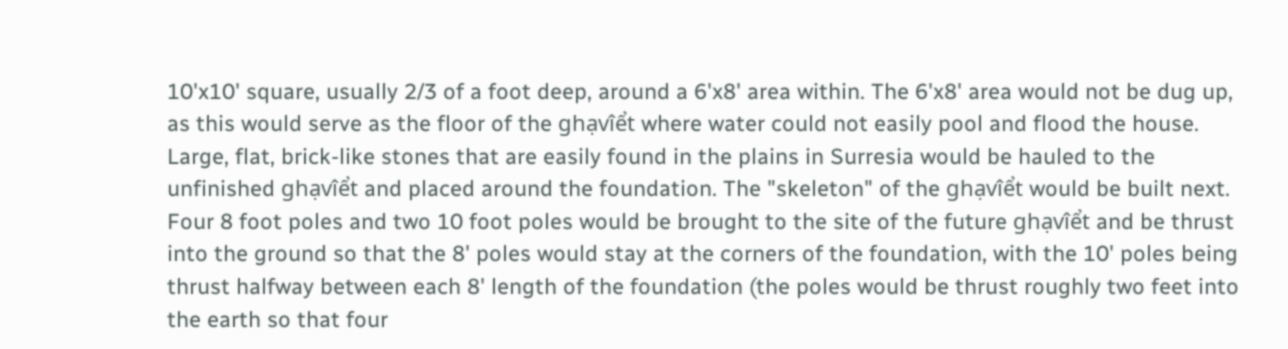10'x10' square, usually 2/3 of a foot deep, around a 6'x8' area within. The 6'x8' area would not be dug up, as this would serve as the floor of the ghạvîểt where water could not easily pool and flood the house. Large, flat, brick-like stones that are easily found in the plains in Surresia would be hauled to the unfinished ghạvîểt and placed around the foundation. The "skeleton" of the ghạvîểt would be built next. Four 8 foot poles and two 10 foot poles would be brought to the site of the future ghạvîểt and be thrust into the ground so that the 8' poles would stay at the corners of the foundation, with the 10' poles being thrust halfway between each 8' length of the foundation (the poles would be thrust roughly two feet into the earth so that four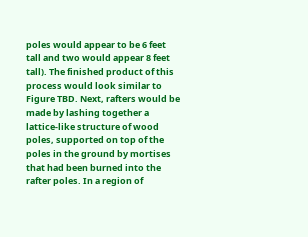poles would appear to be 6 feet tall and two would appear 8 feet tall). The finished product of this process would look similar to Figure TBD. Next, rafters would be made by lashing together a lattice-like structure of wood poles, supported on top of the poles in the ground by mortises that had been burned into the rafter poles. In a region of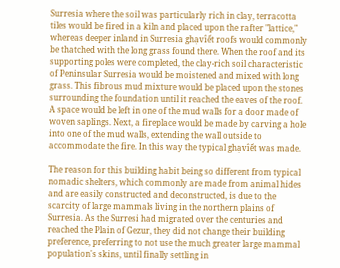Surresia where the soil was particularly rich in clay, terracotta tiles would be fired in a kiln and placed upon the rafter "lattice," whereas deeper inland in Surresia ghạvîểt roofs would commonly be thatched with the long grass found there. When the roof and its supporting poles were completed, the clay-rich soil characteristic of Peninsular Surresia would be moistened and mixed with long grass. This fibrous mud mixture would be placed upon the stones surrounding the foundation until it reached the eaves of the roof. A space would be left in one of the mud walls for a door made of woven saplings. Next, a fireplace would be made by carving a hole into one of the mud walls, extending the wall outside to accommodate the fire. In this way the typical ghạvîểt was made.

The reason for this building habit being so different from typical nomadic shelters, which commonly are made from animal hides and are easily constructed and deconstructed, is due to the scarcity of large mammals living in the northern plains of Surresia. As the Surresi had migrated over the centuries and reached the Plain of Gezur, they did not change their building preference, preferring to not use the much greater large mammal population's skins, until finally settling in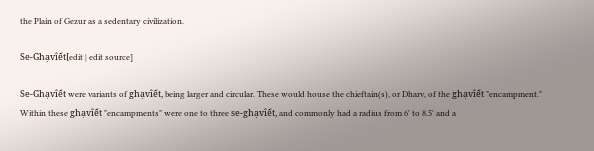the Plain of Gezur as a sedentary civilization.

Se-Ghạvîểt[edit | edit source]

Se-Ghạvîểt were variants of ghạvîểt, being larger and circular. These would house the chieftain(s), or Dharv, of the ghạvîểt "encampment." Within these ghạvîểt "encampments" were one to three se-ghạvîểt, and commonly had a radius from 6' to 8.5' and a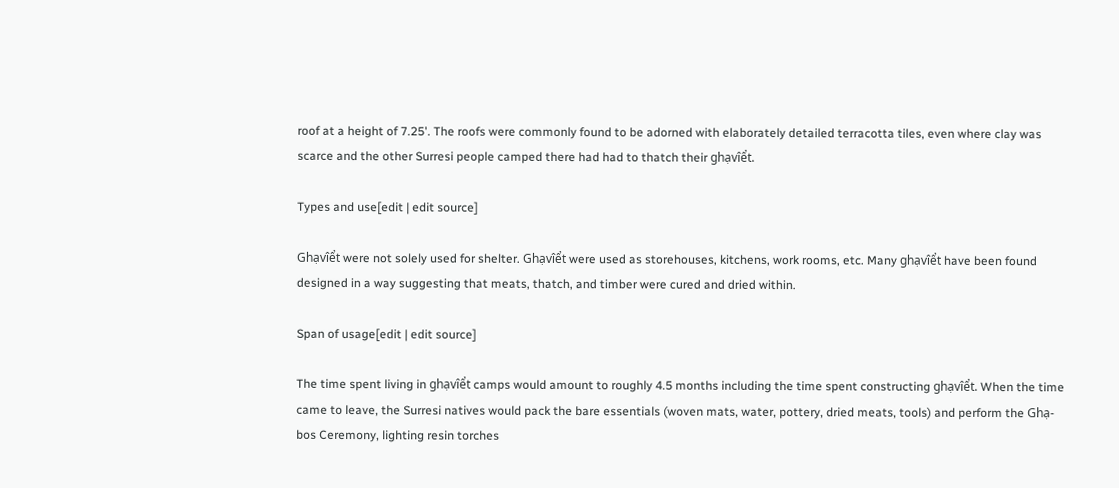roof at a height of 7.25'. The roofs were commonly found to be adorned with elaborately detailed terracotta tiles, even where clay was scarce and the other Surresi people camped there had had to thatch their ghạvîểt.

Types and use[edit | edit source]

Ghạvîểt were not solely used for shelter. Ghạvîểt were used as storehouses, kitchens, work rooms, etc. Many ghạvîểt have been found designed in a way suggesting that meats, thatch, and timber were cured and dried within.

Span of usage[edit | edit source]

The time spent living in ghạvîểt camps would amount to roughly 4.5 months including the time spent constructing ghạvîểt. When the time came to leave, the Surresi natives would pack the bare essentials (woven mats, water, pottery, dried meats, tools) and perform the Ghạ-bos Ceremony, lighting resin torches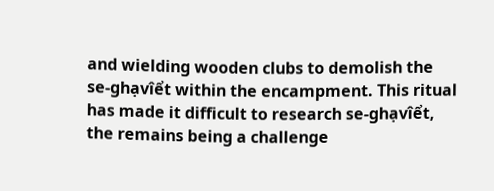and wielding wooden clubs to demolish the se-ghạvîểt within the encampment. This ritual has made it difficult to research se-ghạvîểt, the remains being a challenge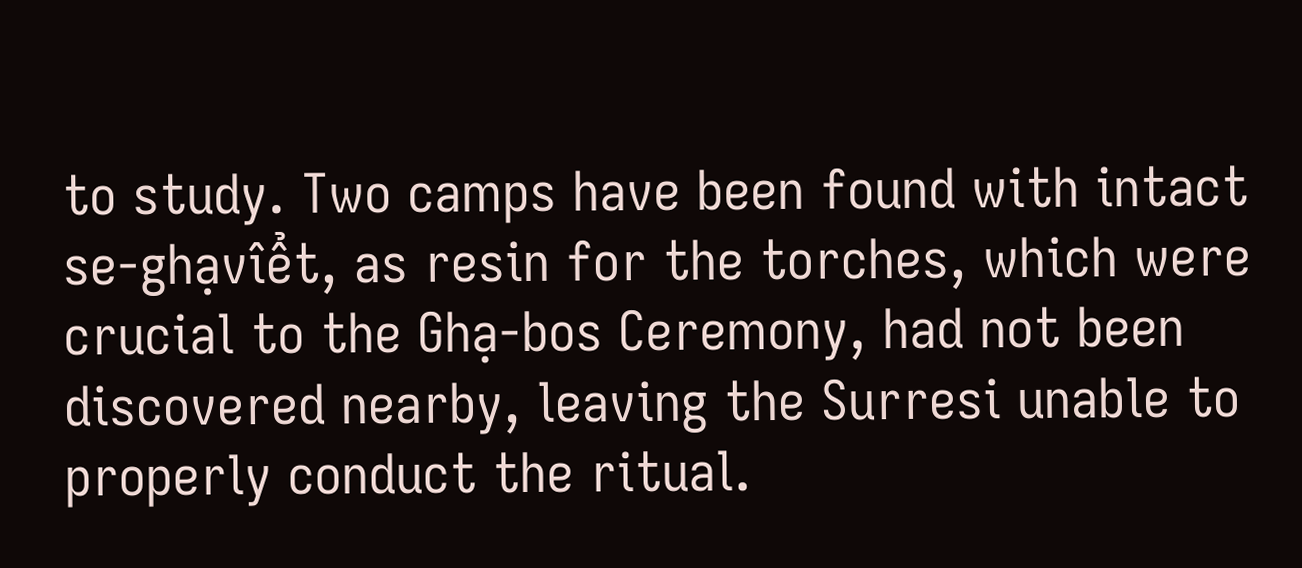to study. Two camps have been found with intact se-ghạvîểt, as resin for the torches, which were crucial to the Ghạ-bos Ceremony, had not been discovered nearby, leaving the Surresi unable to properly conduct the ritual.